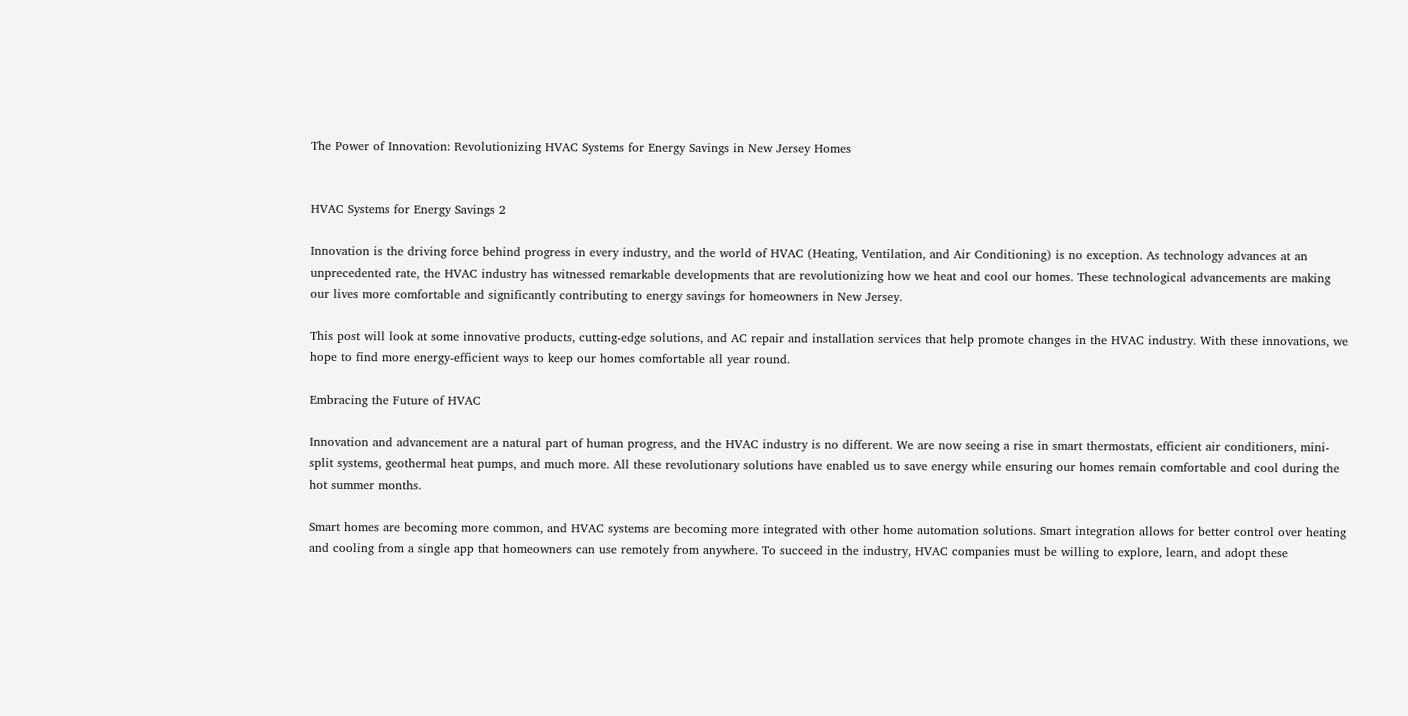The Power of Innovation: Revolutionizing HVAC Systems for Energy Savings in New Jersey Homes


HVAC Systems for Energy Savings 2

Innovation is the driving force behind progress in every industry, and the world of HVAC (Heating, Ventilation, and Air Conditioning) is no exception. As technology advances at an unprecedented rate, the HVAC industry has witnessed remarkable developments that are revolutionizing how we heat and cool our homes. These technological advancements are making our lives more comfortable and significantly contributing to energy savings for homeowners in New Jersey.

This post will look at some innovative products, cutting-edge solutions, and AC repair and installation services that help promote changes in the HVAC industry. With these innovations, we hope to find more energy-efficient ways to keep our homes comfortable all year round.

Embracing the Future of HVAC

Innovation and advancement are a natural part of human progress, and the HVAC industry is no different. We are now seeing a rise in smart thermostats, efficient air conditioners, mini-split systems, geothermal heat pumps, and much more. All these revolutionary solutions have enabled us to save energy while ensuring our homes remain comfortable and cool during the hot summer months.

Smart homes are becoming more common, and HVAC systems are becoming more integrated with other home automation solutions. Smart integration allows for better control over heating and cooling from a single app that homeowners can use remotely from anywhere. To succeed in the industry, HVAC companies must be willing to explore, learn, and adopt these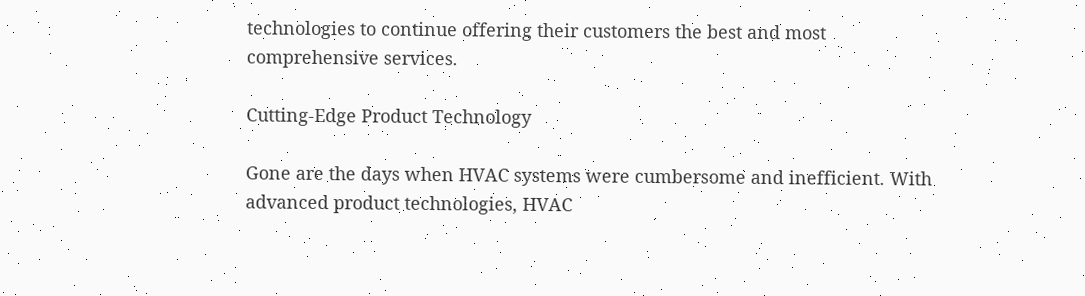technologies to continue offering their customers the best and most comprehensive services.

Cutting-Edge Product Technology

Gone are the days when HVAC systems were cumbersome and inefficient. With advanced product technologies, HVAC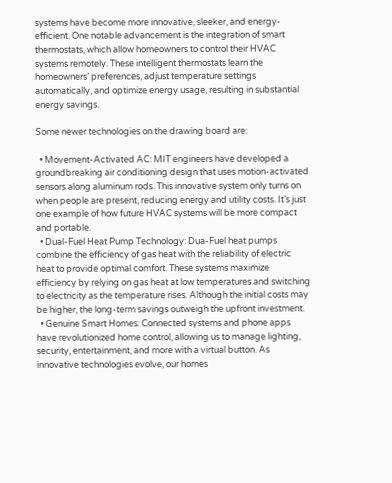systems have become more innovative, sleeker, and energy-efficient. One notable advancement is the integration of smart thermostats, which allow homeowners to control their HVAC systems remotely. These intelligent thermostats learn the homeowners’ preferences, adjust temperature settings automatically, and optimize energy usage, resulting in substantial energy savings.

Some newer technologies on the drawing board are:

  • Movement-Activated AC: MIT engineers have developed a groundbreaking air conditioning design that uses motion-activated sensors along aluminum rods. This innovative system only turns on when people are present, reducing energy and utility costs. It’s just one example of how future HVAC systems will be more compact and portable.
  • Dual-Fuel Heat Pump Technology: Dua-Fuel heat pumps combine the efficiency of gas heat with the reliability of electric heat to provide optimal comfort. These systems maximize efficiency by relying on gas heat at low temperatures and switching to electricity as the temperature rises. Although the initial costs may be higher, the long-term savings outweigh the upfront investment.
  • Genuine Smart Homes: Connected systems and phone apps have revolutionized home control, allowing us to manage lighting, security, entertainment, and more with a virtual button. As innovative technologies evolve, our homes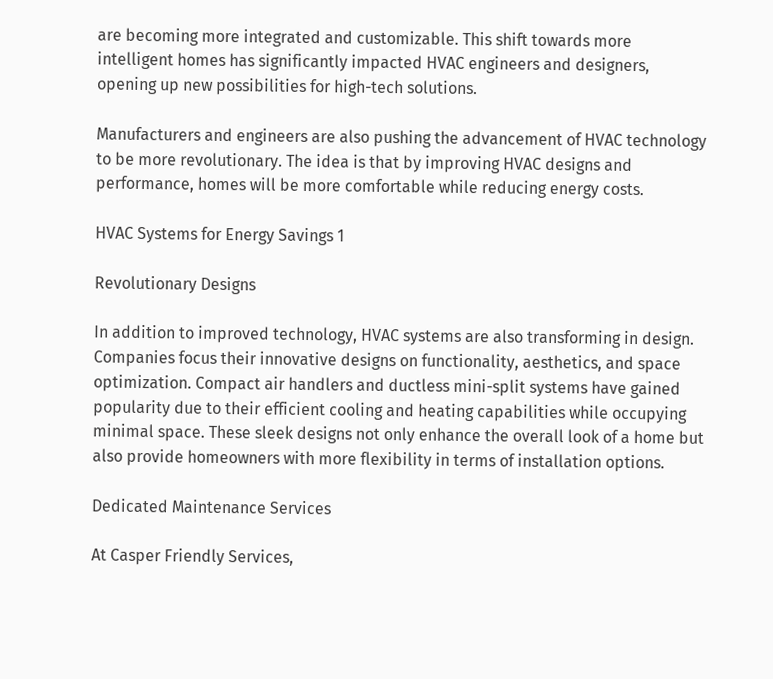are becoming more integrated and customizable. This shift towards more intelligent homes has significantly impacted HVAC engineers and designers, opening up new possibilities for high-tech solutions.

Manufacturers and engineers are also pushing the advancement of HVAC technology to be more revolutionary. The idea is that by improving HVAC designs and performance, homes will be more comfortable while reducing energy costs.

HVAC Systems for Energy Savings 1

Revolutionary Designs

In addition to improved technology, HVAC systems are also transforming in design. Companies focus their innovative designs on functionality, aesthetics, and space optimization. Compact air handlers and ductless mini-split systems have gained popularity due to their efficient cooling and heating capabilities while occupying minimal space. These sleek designs not only enhance the overall look of a home but also provide homeowners with more flexibility in terms of installation options.

Dedicated Maintenance Services

At Casper Friendly Services,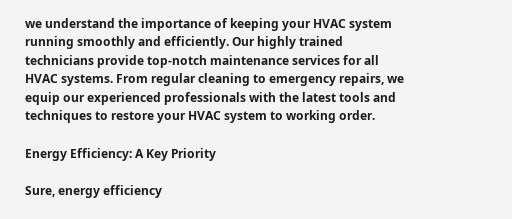we understand the importance of keeping your HVAC system running smoothly and efficiently. Our highly trained technicians provide top-notch maintenance services for all HVAC systems. From regular cleaning to emergency repairs, we equip our experienced professionals with the latest tools and techniques to restore your HVAC system to working order.

Energy Efficiency: A Key Priority

Sure, energy efficiency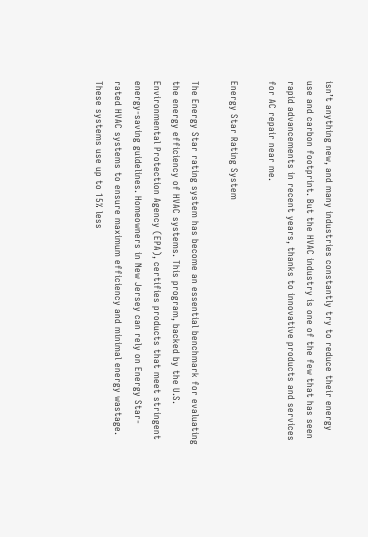isn’t anything new, and many industries constantly try to reduce their energy use and carbon footprint. But the HVAC industry is one of the few that has seen rapid advancements in recent years, thanks to innovative products and services for AC repair near me.

Energy Star Rating System

The Energy Star rating system has become an essential benchmark for evaluating the energy efficiency of HVAC systems. This program, backed by the U.S. Environmental Protection Agency (EPA), certifies products that meet stringent energy-saving guidelines. Homeowners in New Jersey can rely on Energy Star-rated HVAC systems to ensure maximum efficiency and minimal energy wastage. These systems use up to 15% less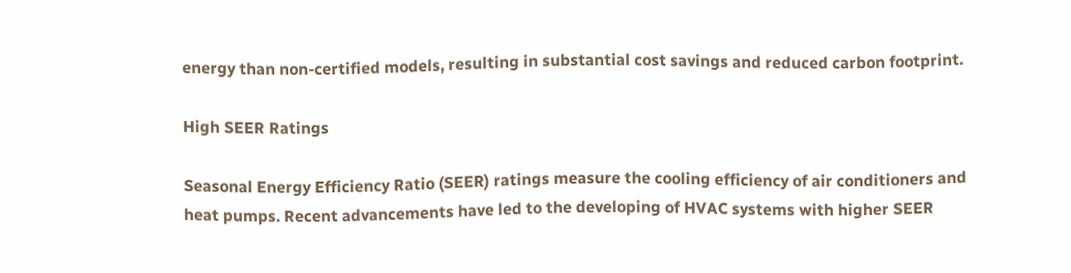energy than non-certified models, resulting in substantial cost savings and reduced carbon footprint.

High SEER Ratings

Seasonal Energy Efficiency Ratio (SEER) ratings measure the cooling efficiency of air conditioners and heat pumps. Recent advancements have led to the developing of HVAC systems with higher SEER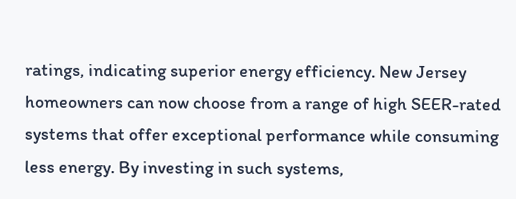ratings, indicating superior energy efficiency. New Jersey homeowners can now choose from a range of high SEER-rated systems that offer exceptional performance while consuming less energy. By investing in such systems,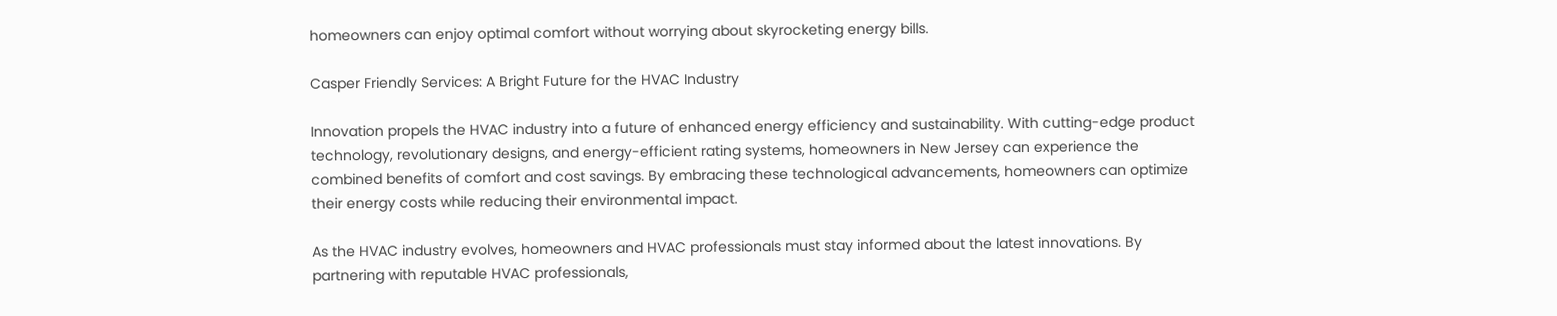homeowners can enjoy optimal comfort without worrying about skyrocketing energy bills.

Casper Friendly Services: A Bright Future for the HVAC Industry

Innovation propels the HVAC industry into a future of enhanced energy efficiency and sustainability. With cutting-edge product technology, revolutionary designs, and energy-efficient rating systems, homeowners in New Jersey can experience the combined benefits of comfort and cost savings. By embracing these technological advancements, homeowners can optimize their energy costs while reducing their environmental impact.

As the HVAC industry evolves, homeowners and HVAC professionals must stay informed about the latest innovations. By partnering with reputable HVAC professionals,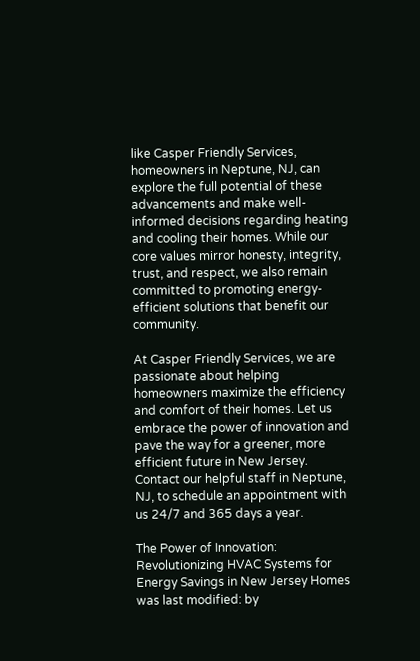like Casper Friendly Services, homeowners in Neptune, NJ, can explore the full potential of these advancements and make well-informed decisions regarding heating and cooling their homes. While our core values mirror honesty, integrity, trust, and respect, we also remain committed to promoting energy-efficient solutions that benefit our community.

At Casper Friendly Services, we are passionate about helping homeowners maximize the efficiency and comfort of their homes. Let us embrace the power of innovation and pave the way for a greener, more efficient future in New Jersey. Contact our helpful staff in Neptune, NJ, to schedule an appointment with us 24/7 and 365 days a year.

The Power of Innovation: Revolutionizing HVAC Systems for Energy Savings in New Jersey Homes was last modified: by